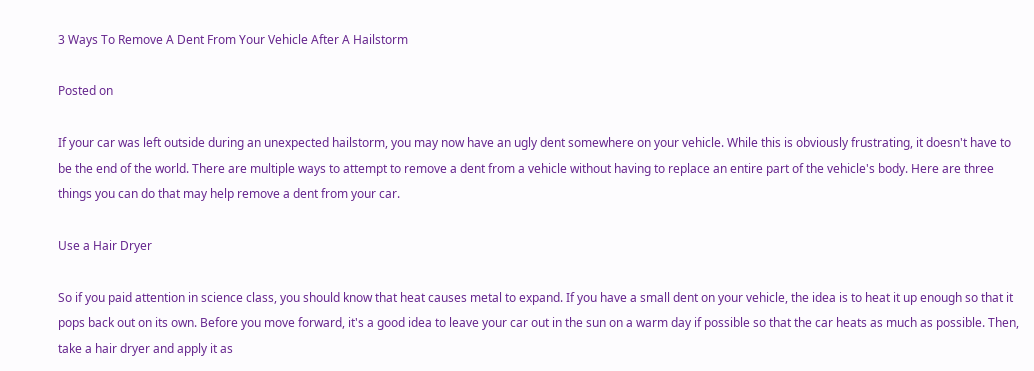3 Ways To Remove A Dent From Your Vehicle After A Hailstorm

Posted on

If your car was left outside during an unexpected hailstorm, you may now have an ugly dent somewhere on your vehicle. While this is obviously frustrating, it doesn't have to be the end of the world. There are multiple ways to attempt to remove a dent from a vehicle without having to replace an entire part of the vehicle's body. Here are three things you can do that may help remove a dent from your car.

Use a Hair Dryer

So if you paid attention in science class, you should know that heat causes metal to expand. If you have a small dent on your vehicle, the idea is to heat it up enough so that it pops back out on its own. Before you move forward, it's a good idea to leave your car out in the sun on a warm day if possible so that the car heats as much as possible. Then, take a hair dryer and apply it as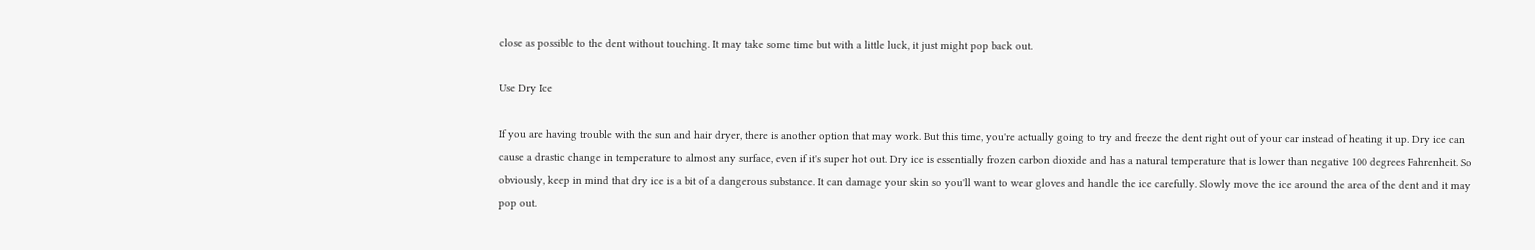close as possible to the dent without touching. It may take some time but with a little luck, it just might pop back out.

Use Dry Ice

If you are having trouble with the sun and hair dryer, there is another option that may work. But this time, you're actually going to try and freeze the dent right out of your car instead of heating it up. Dry ice can cause a drastic change in temperature to almost any surface, even if it's super hot out. Dry ice is essentially frozen carbon dioxide and has a natural temperature that is lower than negative 100 degrees Fahrenheit. So obviously, keep in mind that dry ice is a bit of a dangerous substance. It can damage your skin so you'll want to wear gloves and handle the ice carefully. Slowly move the ice around the area of the dent and it may pop out.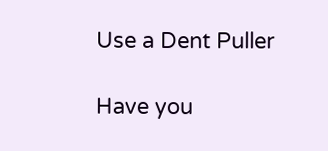Use a Dent Puller

Have you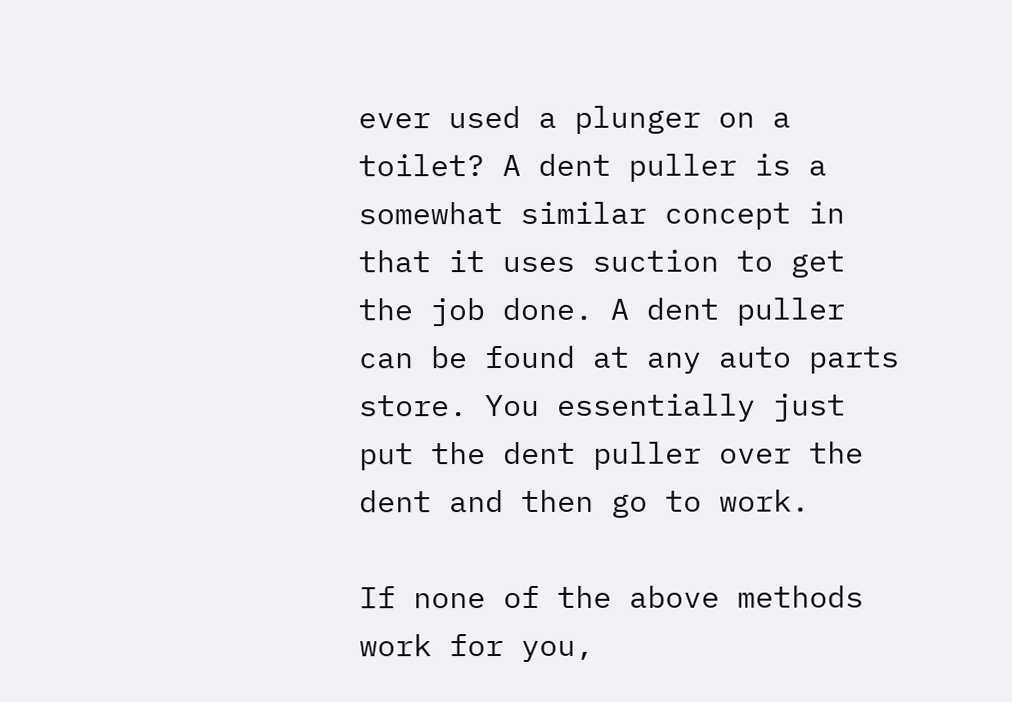ever used a plunger on a toilet? A dent puller is a somewhat similar concept in that it uses suction to get the job done. A dent puller can be found at any auto parts store. You essentially just put the dent puller over the dent and then go to work.

If none of the above methods work for you,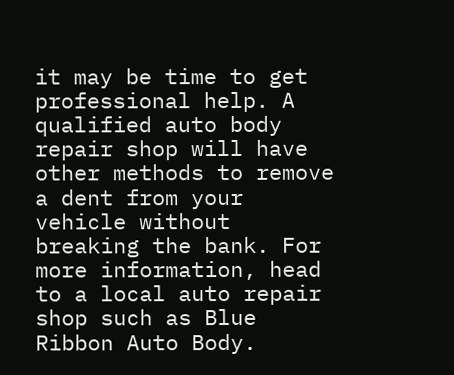it may be time to get professional help. A qualified auto body repair shop will have other methods to remove a dent from your vehicle without breaking the bank. For more information, head to a local auto repair shop such as Blue Ribbon Auto Body.